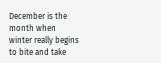December is the month when winter really begins to bite and take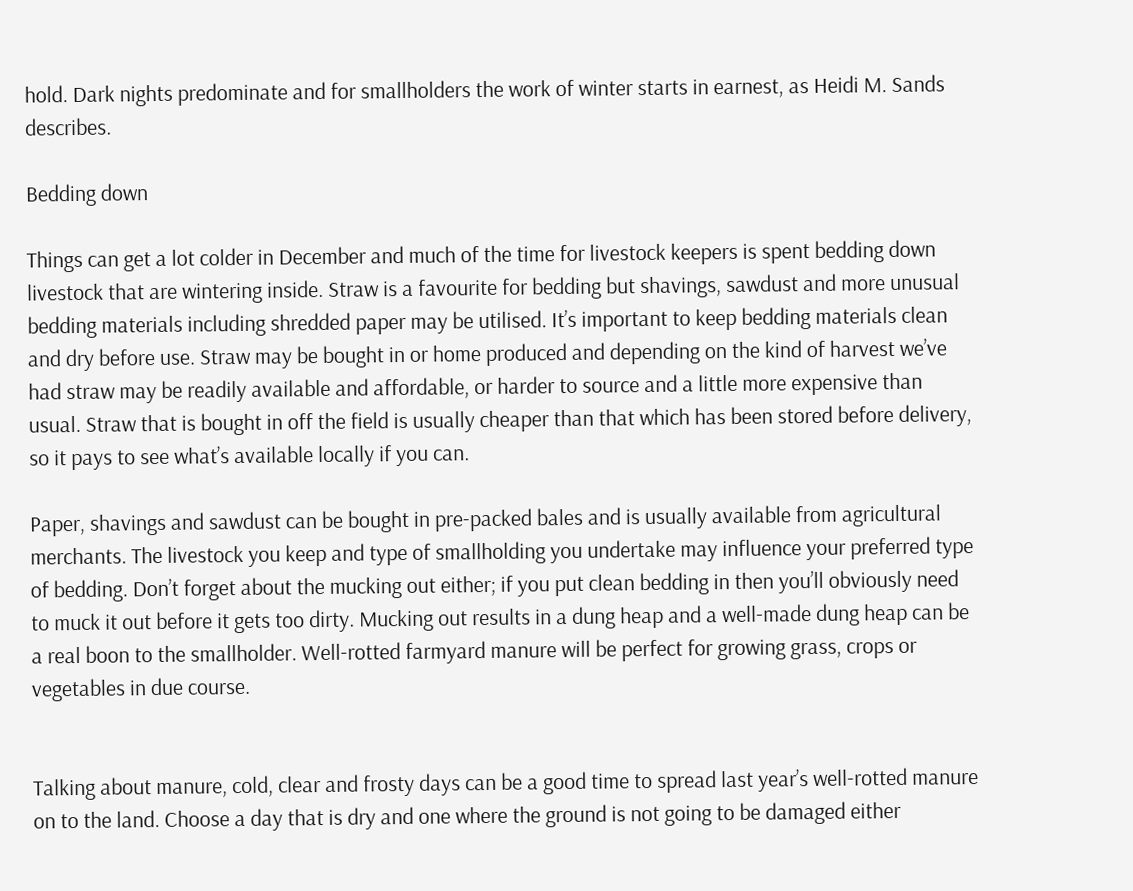hold. Dark nights predominate and for smallholders the work of winter starts in earnest, as Heidi M. Sands describes.

Bedding down

Things can get a lot colder in December and much of the time for livestock keepers is spent bedding down livestock that are wintering inside. Straw is a favourite for bedding but shavings, sawdust and more unusual bedding materials including shredded paper may be utilised. It’s important to keep bedding materials clean and dry before use. Straw may be bought in or home produced and depending on the kind of harvest we’ve had straw may be readily available and affordable, or harder to source and a little more expensive than usual. Straw that is bought in off the field is usually cheaper than that which has been stored before delivery, so it pays to see what’s available locally if you can.

Paper, shavings and sawdust can be bought in pre-packed bales and is usually available from agricultural merchants. The livestock you keep and type of smallholding you undertake may influence your preferred type of bedding. Don’t forget about the mucking out either; if you put clean bedding in then you’ll obviously need to muck it out before it gets too dirty. Mucking out results in a dung heap and a well-made dung heap can be a real boon to the smallholder. Well-rotted farmyard manure will be perfect for growing grass, crops or vegetables in due course.


Talking about manure, cold, clear and frosty days can be a good time to spread last year’s well-rotted manure on to the land. Choose a day that is dry and one where the ground is not going to be damaged either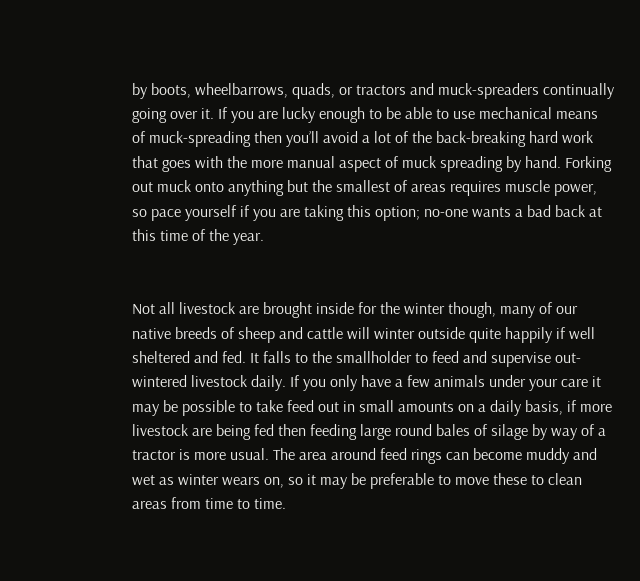by boots, wheelbarrows, quads, or tractors and muck-spreaders continually going over it. If you are lucky enough to be able to use mechanical means of muck-spreading then you’ll avoid a lot of the back-breaking hard work that goes with the more manual aspect of muck spreading by hand. Forking out muck onto anything but the smallest of areas requires muscle power, so pace yourself if you are taking this option; no-one wants a bad back at this time of the year.


Not all livestock are brought inside for the winter though, many of our native breeds of sheep and cattle will winter outside quite happily if well sheltered and fed. It falls to the smallholder to feed and supervise out-wintered livestock daily. If you only have a few animals under your care it may be possible to take feed out in small amounts on a daily basis, if more livestock are being fed then feeding large round bales of silage by way of a tractor is more usual. The area around feed rings can become muddy and wet as winter wears on, so it may be preferable to move these to clean areas from time to time.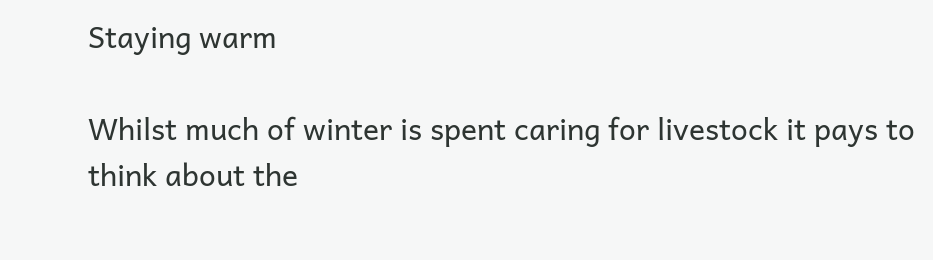Staying warm

Whilst much of winter is spent caring for livestock it pays to think about the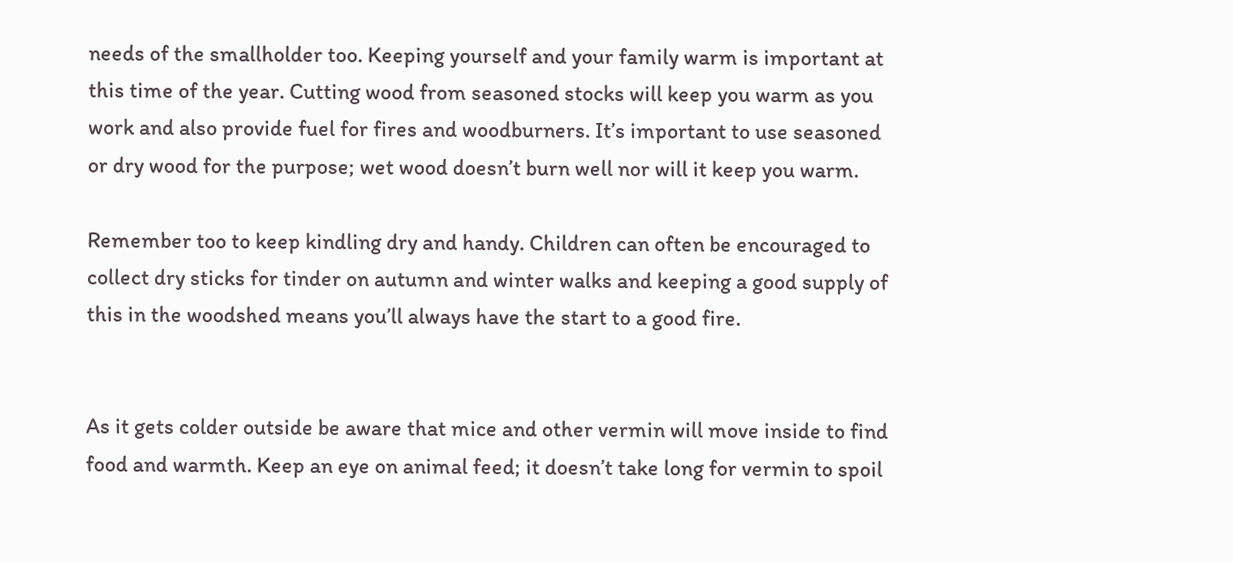needs of the smallholder too. Keeping yourself and your family warm is important at this time of the year. Cutting wood from seasoned stocks will keep you warm as you work and also provide fuel for fires and woodburners. It’s important to use seasoned or dry wood for the purpose; wet wood doesn’t burn well nor will it keep you warm.

Remember too to keep kindling dry and handy. Children can often be encouraged to collect dry sticks for tinder on autumn and winter walks and keeping a good supply of this in the woodshed means you’ll always have the start to a good fire.


As it gets colder outside be aware that mice and other vermin will move inside to find food and warmth. Keep an eye on animal feed; it doesn’t take long for vermin to spoil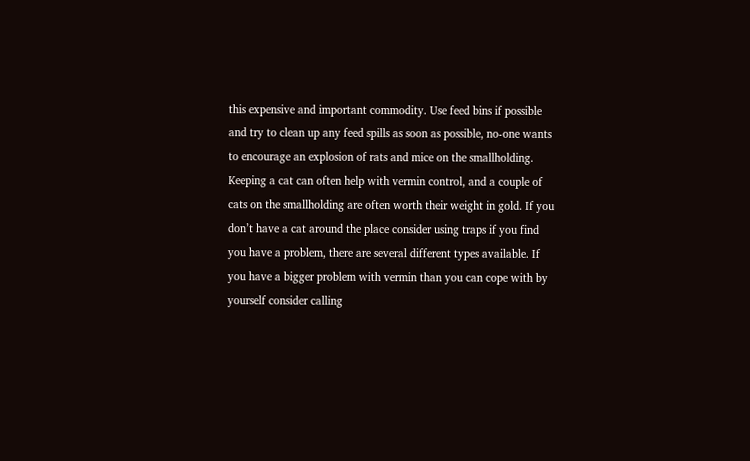this expensive and important commodity. Use feed bins if possible and try to clean up any feed spills as soon as possible, no-one wants to encourage an explosion of rats and mice on the smallholding. Keeping a cat can often help with vermin control, and a couple of cats on the smallholding are often worth their weight in gold. If you don’t have a cat around the place consider using traps if you find you have a problem, there are several different types available. If you have a bigger problem with vermin than you can cope with by yourself consider calling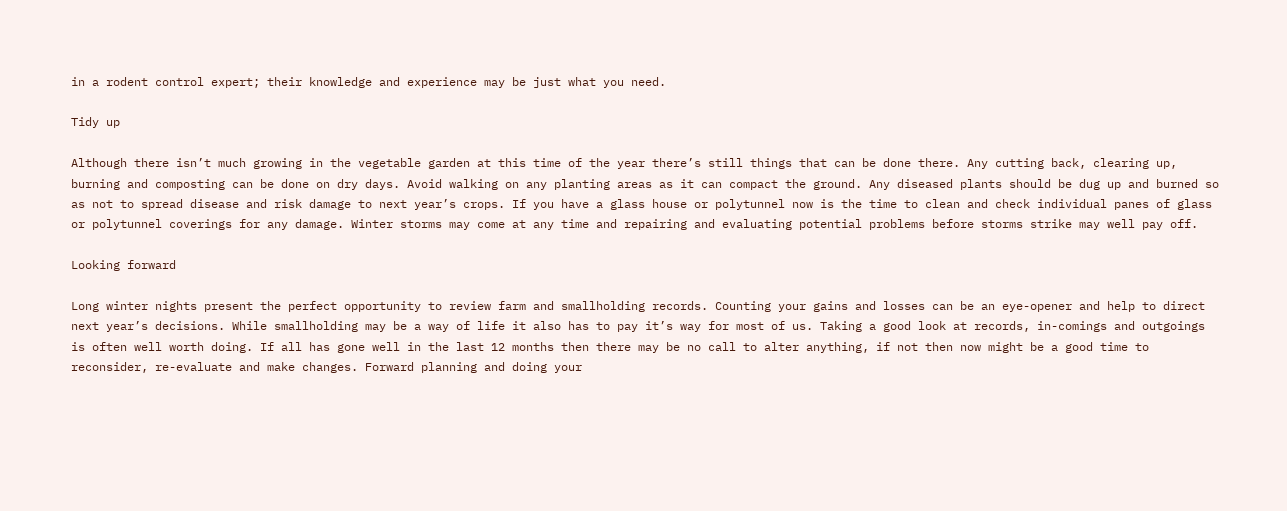in a rodent control expert; their knowledge and experience may be just what you need.

Tidy up

Although there isn’t much growing in the vegetable garden at this time of the year there’s still things that can be done there. Any cutting back, clearing up, burning and composting can be done on dry days. Avoid walking on any planting areas as it can compact the ground. Any diseased plants should be dug up and burned so as not to spread disease and risk damage to next year’s crops. If you have a glass house or polytunnel now is the time to clean and check individual panes of glass or polytunnel coverings for any damage. Winter storms may come at any time and repairing and evaluating potential problems before storms strike may well pay off.

Looking forward

Long winter nights present the perfect opportunity to review farm and smallholding records. Counting your gains and losses can be an eye-opener and help to direct next year’s decisions. While smallholding may be a way of life it also has to pay it’s way for most of us. Taking a good look at records, in-comings and outgoings is often well worth doing. If all has gone well in the last 12 months then there may be no call to alter anything, if not then now might be a good time to reconsider, re-evaluate and make changes. Forward planning and doing your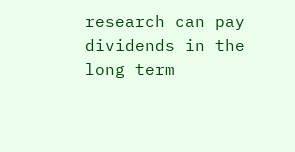research can pay dividends in the long term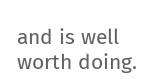and is well worth doing.